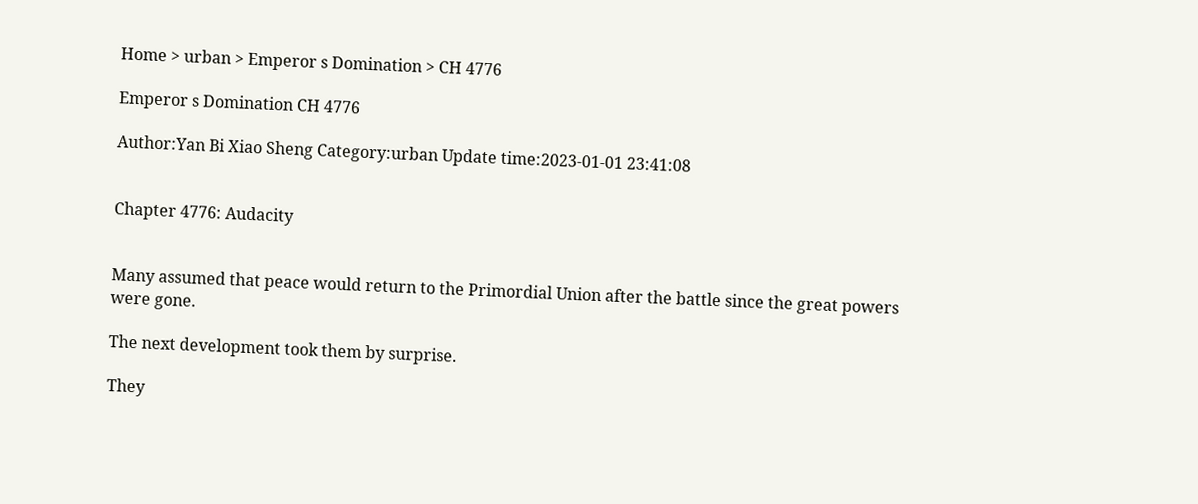Home > urban > Emperor s Domination > CH 4776

Emperor s Domination CH 4776

Author:Yan Bi Xiao Sheng Category:urban Update time:2023-01-01 23:41:08


Chapter 4776: Audacity


Many assumed that peace would return to the Primordial Union after the battle since the great powers were gone.

The next development took them by surprise.

They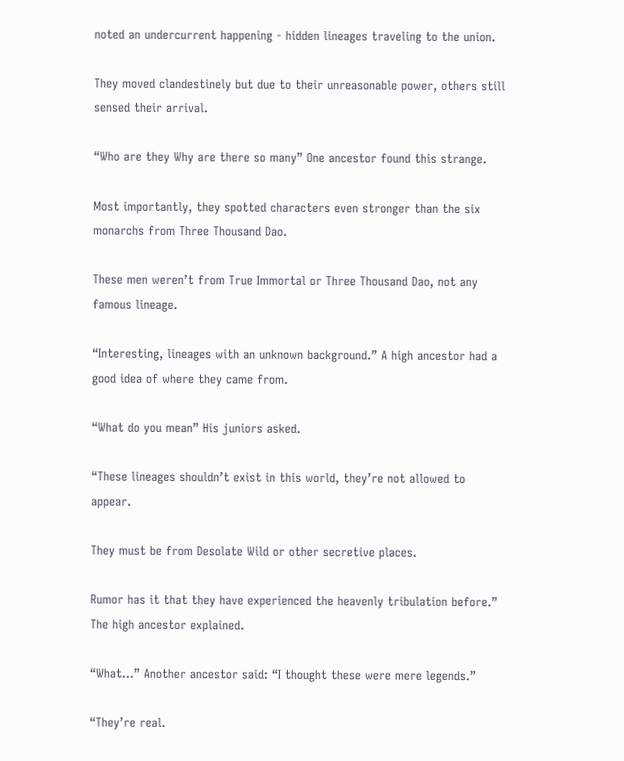noted an undercurrent happening - hidden lineages traveling to the union.

They moved clandestinely but due to their unreasonable power, others still sensed their arrival.

“Who are they Why are there so many” One ancestor found this strange.

Most importantly, they spotted characters even stronger than the six monarchs from Three Thousand Dao.

These men weren’t from True Immortal or Three Thousand Dao, not any famous lineage.

“Interesting, lineages with an unknown background.” A high ancestor had a good idea of where they came from.

“What do you mean” His juniors asked.

“These lineages shouldn’t exist in this world, they’re not allowed to appear.

They must be from Desolate Wild or other secretive places.

Rumor has it that they have experienced the heavenly tribulation before.” The high ancestor explained.

“What...” Another ancestor said: “I thought these were mere legends.”

“They’re real.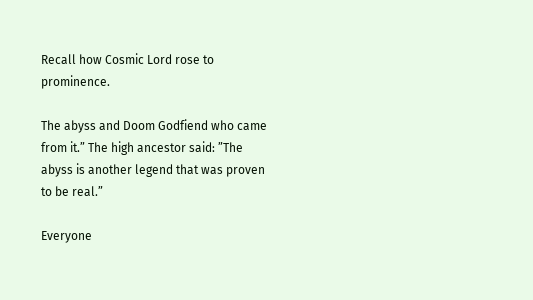Recall how Cosmic Lord rose to prominence.

The abyss and Doom Godfiend who came from it.” The high ancestor said: ”The abyss is another legend that was proven to be real.”

Everyone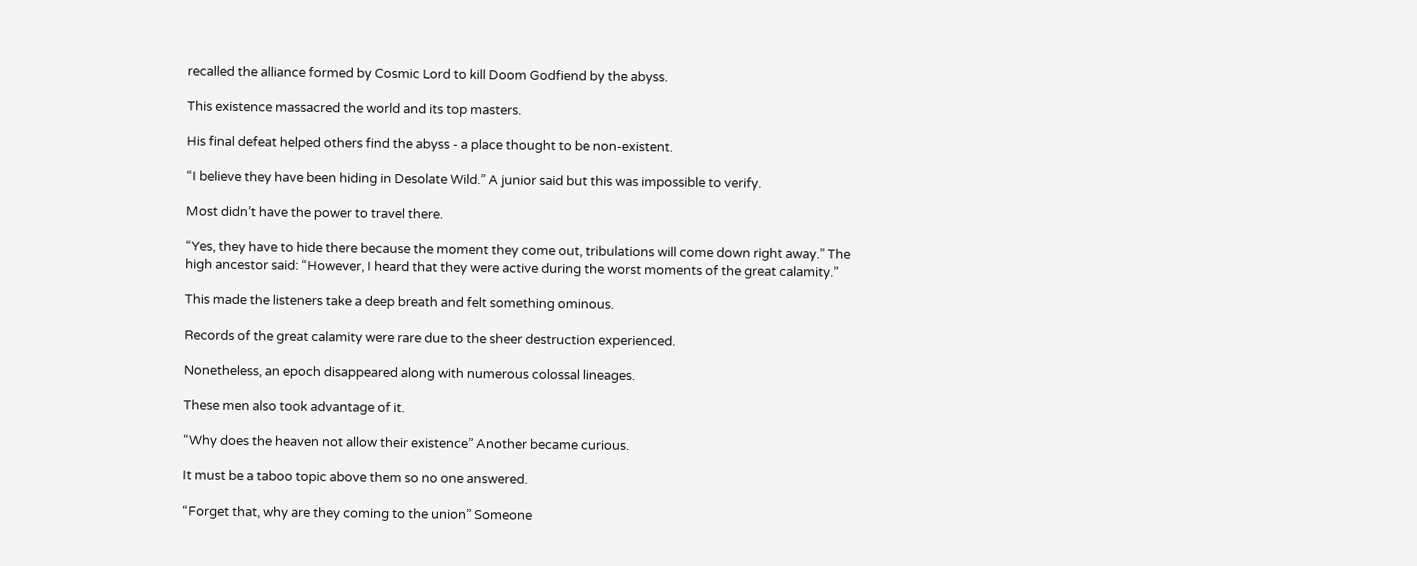recalled the alliance formed by Cosmic Lord to kill Doom Godfiend by the abyss.

This existence massacred the world and its top masters.

His final defeat helped others find the abyss - a place thought to be non-existent.

“I believe they have been hiding in Desolate Wild.” A junior said but this was impossible to verify.

Most didn’t have the power to travel there.

“Yes, they have to hide there because the moment they come out, tribulations will come down right away.” The high ancestor said: “However, I heard that they were active during the worst moments of the great calamity.”

This made the listeners take a deep breath and felt something ominous.

Records of the great calamity were rare due to the sheer destruction experienced.

Nonetheless, an epoch disappeared along with numerous colossal lineages.

These men also took advantage of it.

“Why does the heaven not allow their existence” Another became curious.

It must be a taboo topic above them so no one answered.

“Forget that, why are they coming to the union” Someone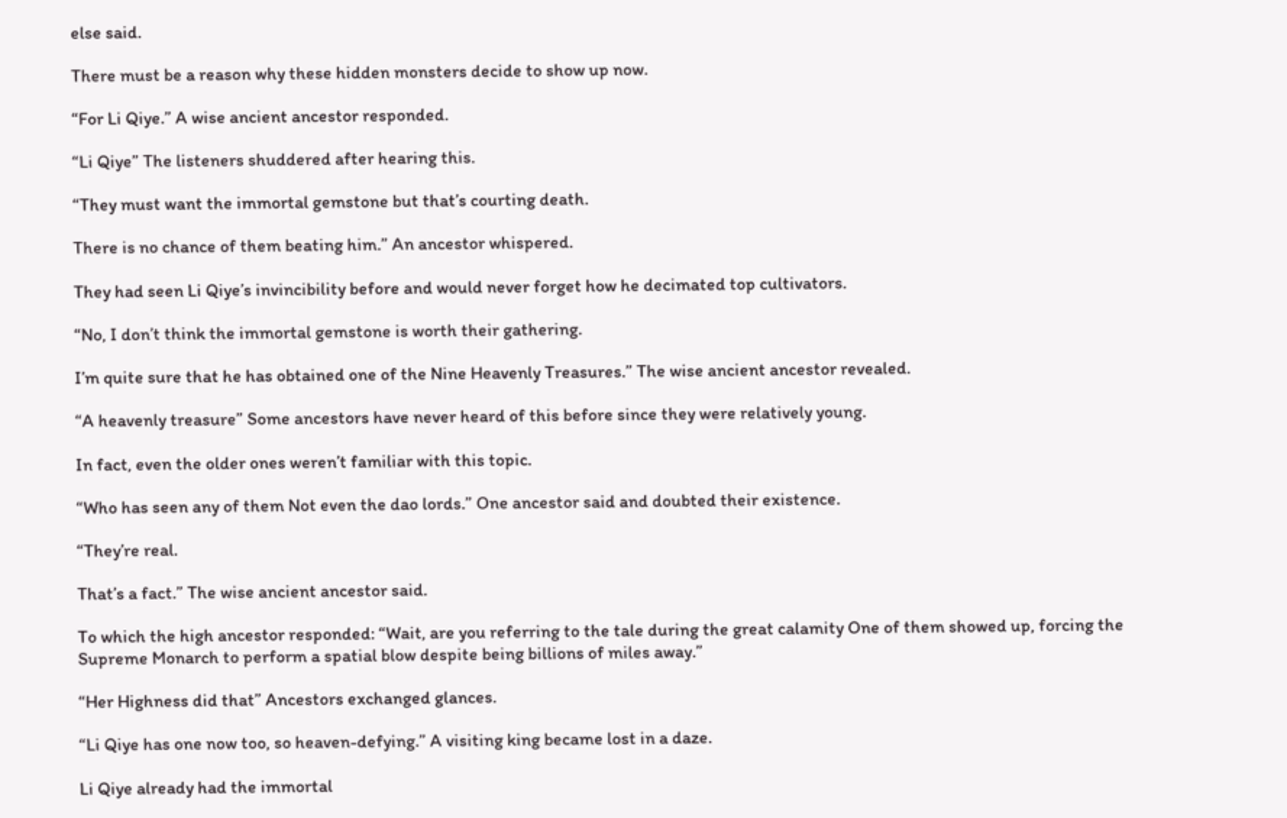else said.

There must be a reason why these hidden monsters decide to show up now.

“For Li Qiye.” A wise ancient ancestor responded.

“Li Qiye” The listeners shuddered after hearing this.

“They must want the immortal gemstone but that’s courting death.

There is no chance of them beating him.” An ancestor whispered.

They had seen Li Qiye’s invincibility before and would never forget how he decimated top cultivators.

“No, I don’t think the immortal gemstone is worth their gathering.

I’m quite sure that he has obtained one of the Nine Heavenly Treasures.” The wise ancient ancestor revealed.

“A heavenly treasure” Some ancestors have never heard of this before since they were relatively young.

In fact, even the older ones weren’t familiar with this topic.

“Who has seen any of them Not even the dao lords.” One ancestor said and doubted their existence.

“They’re real.

That’s a fact.” The wise ancient ancestor said.

To which the high ancestor responded: “Wait, are you referring to the tale during the great calamity One of them showed up, forcing the Supreme Monarch to perform a spatial blow despite being billions of miles away.”

“Her Highness did that” Ancestors exchanged glances.

“Li Qiye has one now too, so heaven-defying.” A visiting king became lost in a daze.

Li Qiye already had the immortal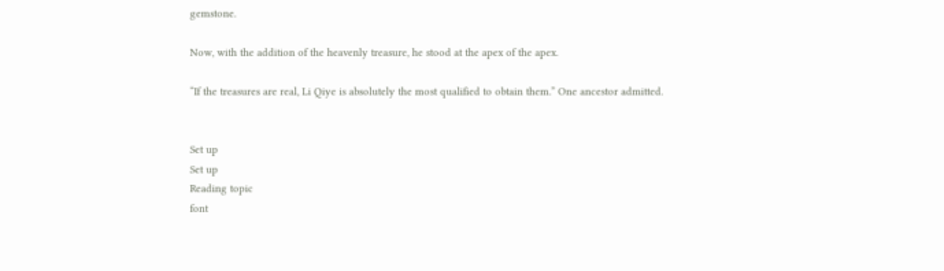gemstone.

Now, with the addition of the heavenly treasure, he stood at the apex of the apex.

“If the treasures are real, Li Qiye is absolutely the most qualified to obtain them.” One ancestor admitted.


Set up
Set up
Reading topic
font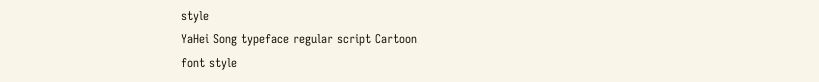style
YaHei Song typeface regular script Cartoon
font style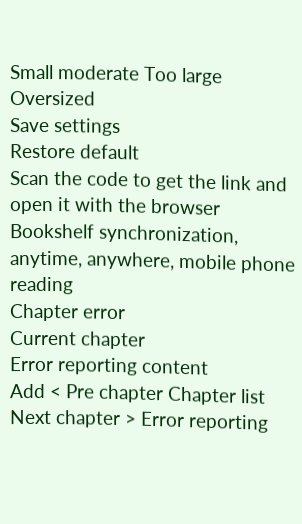Small moderate Too large Oversized
Save settings
Restore default
Scan the code to get the link and open it with the browser
Bookshelf synchronization, anytime, anywhere, mobile phone reading
Chapter error
Current chapter
Error reporting content
Add < Pre chapter Chapter list Next chapter > Error reporting